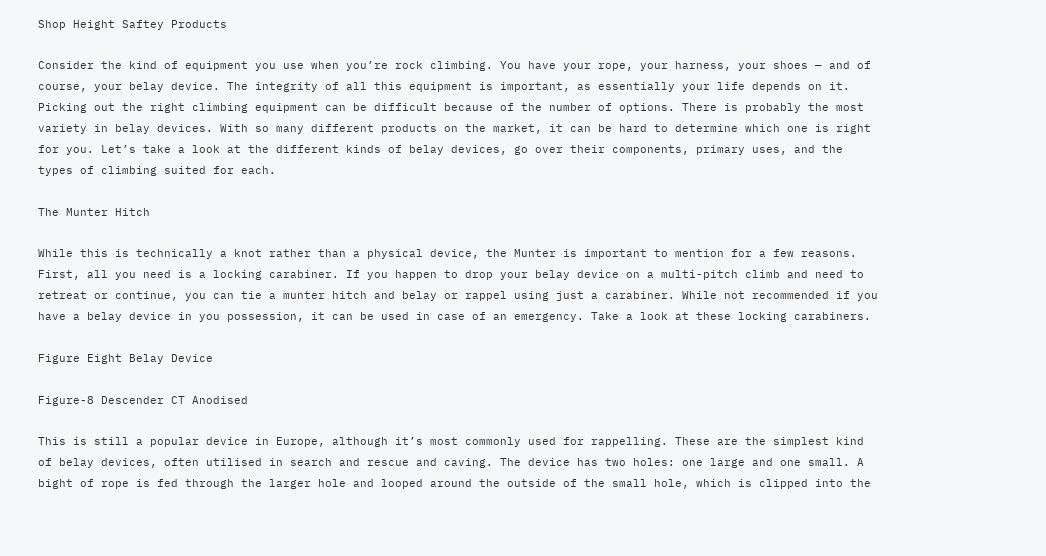Shop Height Saftey Products

Consider the kind of equipment you use when you’re rock climbing. You have your rope, your harness, your shoes — and of course, your belay device. The integrity of all this equipment is important, as essentially your life depends on it. Picking out the right climbing equipment can be difficult because of the number of options. There is probably the most variety in belay devices. With so many different products on the market, it can be hard to determine which one is right for you. Let’s take a look at the different kinds of belay devices, go over their components, primary uses, and the types of climbing suited for each.

The Munter Hitch

While this is technically a knot rather than a physical device, the Munter is important to mention for a few reasons. First, all you need is a locking carabiner. If you happen to drop your belay device on a multi-pitch climb and need to retreat or continue, you can tie a munter hitch and belay or rappel using just a carabiner. While not recommended if you have a belay device in you possession, it can be used in case of an emergency. Take a look at these locking carabiners.

Figure Eight Belay Device

Figure-8 Descender CT Anodised

This is still a popular device in Europe, although it’s most commonly used for rappelling. These are the simplest kind of belay devices, often utilised in search and rescue and caving. The device has two holes: one large and one small. A bight of rope is fed through the larger hole and looped around the outside of the small hole, which is clipped into the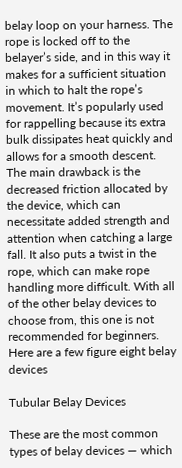belay loop on your harness. The rope is locked off to the belayer’s side, and in this way it makes for a sufficient situation in which to halt the rope’s movement. It’s popularly used for rappelling because its extra bulk dissipates heat quickly and allows for a smooth descent. The main drawback is the decreased friction allocated by the device, which can necessitate added strength and attention when catching a large fall. It also puts a twist in the rope, which can make rope handling more difficult. With all of the other belay devices to choose from, this one is not recommended for beginners. Here are a few figure eight belay devices

Tubular Belay Devices

These are the most common types of belay devices — which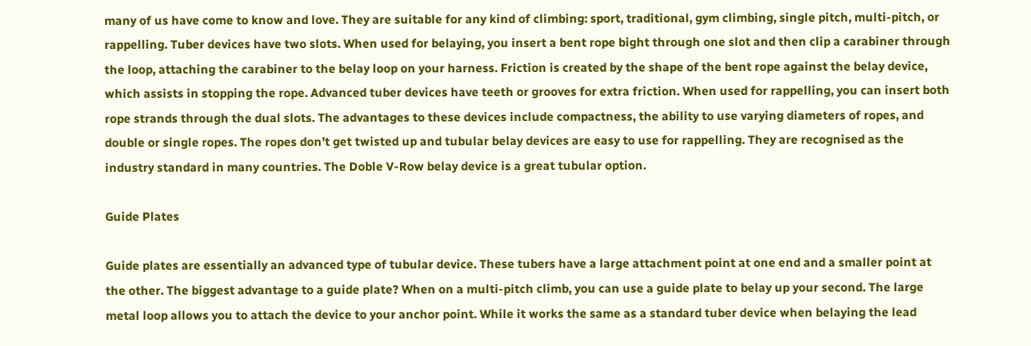many of us have come to know and love. They are suitable for any kind of climbing: sport, traditional, gym climbing, single pitch, multi-pitch, or rappelling. Tuber devices have two slots. When used for belaying, you insert a bent rope bight through one slot and then clip a carabiner through the loop, attaching the carabiner to the belay loop on your harness. Friction is created by the shape of the bent rope against the belay device, which assists in stopping the rope. Advanced tuber devices have teeth or grooves for extra friction. When used for rappelling, you can insert both rope strands through the dual slots. The advantages to these devices include compactness, the ability to use varying diameters of ropes, and double or single ropes. The ropes don’t get twisted up and tubular belay devices are easy to use for rappelling. They are recognised as the industry standard in many countries. The Doble V-Row belay device is a great tubular option.

Guide Plates

Guide plates are essentially an advanced type of tubular device. These tubers have a large attachment point at one end and a smaller point at the other. The biggest advantage to a guide plate? When on a multi-pitch climb, you can use a guide plate to belay up your second. The large metal loop allows you to attach the device to your anchor point. While it works the same as a standard tuber device when belaying the lead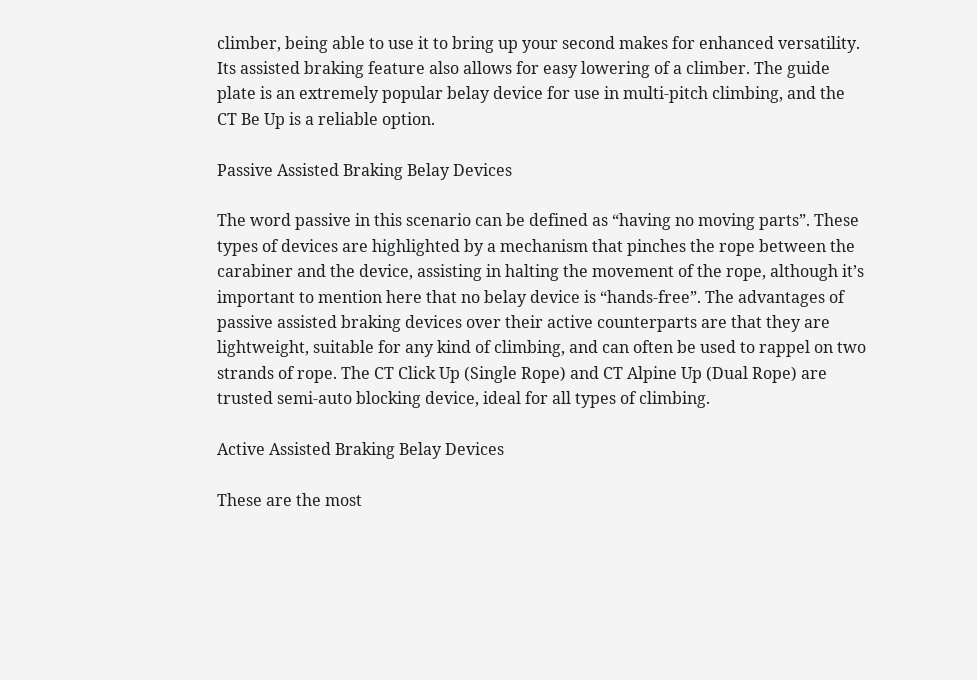climber, being able to use it to bring up your second makes for enhanced versatility. Its assisted braking feature also allows for easy lowering of a climber. The guide plate is an extremely popular belay device for use in multi-pitch climbing, and the CT Be Up is a reliable option.

Passive Assisted Braking Belay Devices

The word passive in this scenario can be defined as “having no moving parts”. These types of devices are highlighted by a mechanism that pinches the rope between the carabiner and the device, assisting in halting the movement of the rope, although it’s important to mention here that no belay device is “hands-free”. The advantages of passive assisted braking devices over their active counterparts are that they are lightweight, suitable for any kind of climbing, and can often be used to rappel on two strands of rope. The CT Click Up (Single Rope) and CT Alpine Up (Dual Rope) are trusted semi-auto blocking device, ideal for all types of climbing.

Active Assisted Braking Belay Devices

These are the most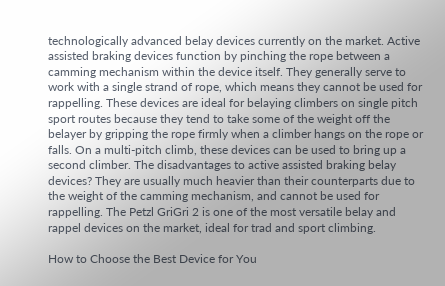technologically advanced belay devices currently on the market. Active assisted braking devices function by pinching the rope between a camming mechanism within the device itself. They generally serve to work with a single strand of rope, which means they cannot be used for rappelling. These devices are ideal for belaying climbers on single pitch sport routes because they tend to take some of the weight off the belayer by gripping the rope firmly when a climber hangs on the rope or falls. On a multi-pitch climb, these devices can be used to bring up a second climber. The disadvantages to active assisted braking belay devices? They are usually much heavier than their counterparts due to the weight of the camming mechanism, and cannot be used for rappelling. The Petzl GriGri 2 is one of the most versatile belay and rappel devices on the market, ideal for trad and sport climbing.

How to Choose the Best Device for You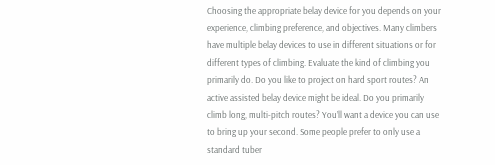Choosing the appropriate belay device for you depends on your experience, climbing preference, and objectives. Many climbers have multiple belay devices to use in different situations or for different types of climbing. Evaluate the kind of climbing you primarily do. Do you like to project on hard sport routes? An active assisted belay device might be ideal. Do you primarily climb long, multi-pitch routes? You’ll want a device you can use to bring up your second. Some people prefer to only use a standard tuber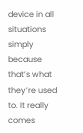device in all situations simply because that’s what they’re used to. It really comes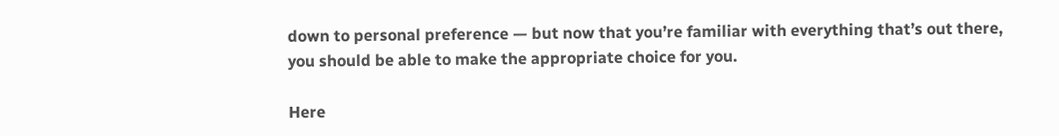down to personal preference — but now that you’re familiar with everything that’s out there, you should be able to make the appropriate choice for you.

Here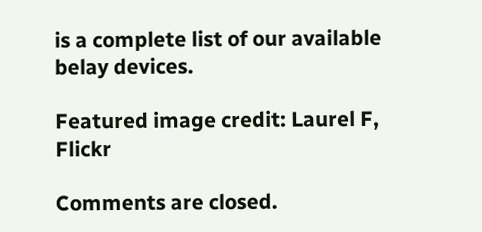is a complete list of our available belay devices.

Featured image credit: Laurel F, Flickr

Comments are closed.